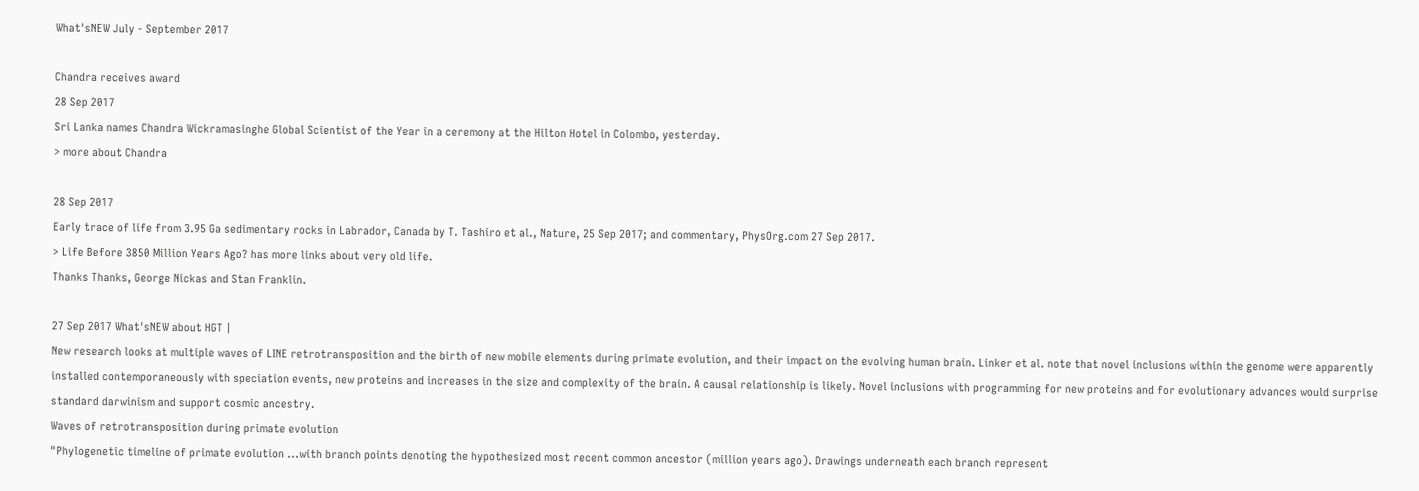What'sNEW July - September 2017

Chandra receives award
28 Sep 2017
Sri Lanka names Chandra Wickramasinghe Global Scientist of the Year in a ceremony at the Hilton Hotel in Colombo, yesterday.
> more about Chandra

28 Sep 2017
Early trace of life from 3.95 Ga sedimentary rocks in Labrador, Canada by T. Tashiro et al., Nature, 25 Sep 2017; and commentary, PhysOrg.com 27 Sep 2017.
> Life Before 3850 Million Years Ago? has more links about very old life.
Thanks Thanks, George Nickas and Stan Franklin.

27 Sep 2017 What'sNEW about HGT |
New research looks at multiple waves of LINE retrotransposition and the birth of new mobile elements during primate evolution, and their impact on the evolving human brain. Linker et al. note that novel inclusions within the genome were apparently installed contemporaneously with speciation events, new proteins and increases in the size and complexity of the brain. A causal relationship is likely. Novel inclusions with programming for new proteins and for evolutionary advances would surprise standard darwinism and support cosmic ancestry.
Waves of retrotransposition during primate evolution
"Phylogenetic timeline of primate evolution ...with branch points denoting the hypothesized most recent common ancestor (million years ago). Drawings underneath each branch represent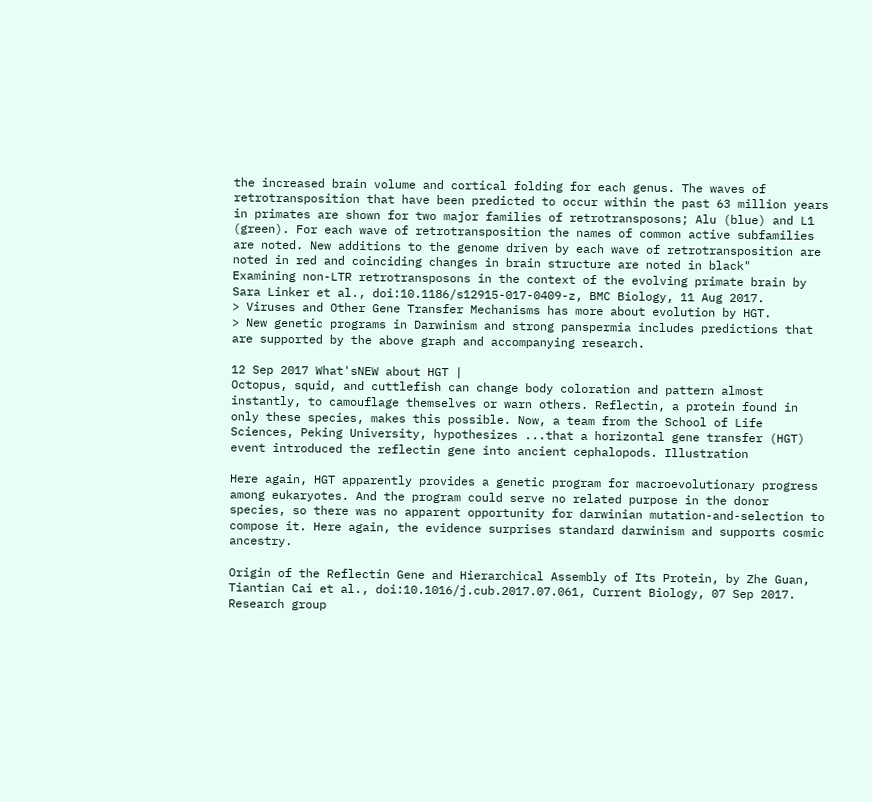the increased brain volume and cortical folding for each genus. The waves of retrotransposition that have been predicted to occur within the past 63 million years in primates are shown for two major families of retrotransposons; Alu (blue) and L1 (green). For each wave of retrotransposition the names of common active subfamilies are noted. New additions to the genome driven by each wave of retrotransposition are noted in red and coinciding changes in brain structure are noted in black"
Examining non-LTR retrotransposons in the context of the evolving primate brain by Sara Linker et al., doi:10.1186/s12915-017-0409-z, BMC Biology, 11 Aug 2017.
> Viruses and Other Gene Transfer Mechanisms has more about evolution by HGT.
> New genetic programs in Darwinism and strong panspermia includes predictions that are supported by the above graph and accompanying research.

12 Sep 2017 What'sNEW about HGT |
Octopus, squid, and cuttlefish can change body coloration and pattern almost instantly, to camouflage themselves or warn others. Reflectin, a protein found in only these species, makes this possible. Now, a team from the School of Life Sciences, Peking University, hypothesizes ...that a horizontal gene transfer (HGT) event introduced the reflectin gene into ancient cephalopods. Illustration

Here again, HGT apparently provides a genetic program for macroevolutionary progress among eukaryotes. And the program could serve no related purpose in the donor species, so there was no apparent opportunity for darwinian mutation-and-selection to compose it. Here again, the evidence surprises standard darwinism and supports cosmic ancestry.

Origin of the Reflectin Gene and Hierarchical Assembly of Its Protein, by Zhe Guan, Tiantian Cai et al., doi:10.1016/j.cub.2017.07.061, Current Biology, 07 Sep 2017.
Research group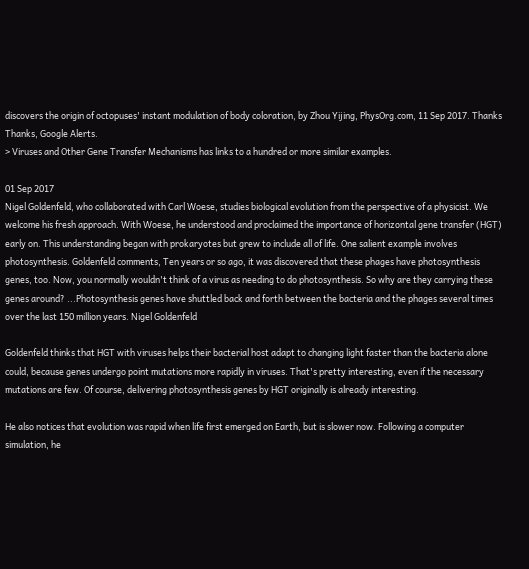discovers the origin of octopuses' instant modulation of body coloration, by Zhou Yijing, PhysOrg.com, 11 Sep 2017. Thanks Thanks, Google Alerts.
> Viruses and Other Gene Transfer Mechanisms has links to a hundred or more similar examples.

01 Sep 2017
Nigel Goldenfeld, who collaborated with Carl Woese, studies biological evolution from the perspective of a physicist. We welcome his fresh approach. With Woese, he understood and proclaimed the importance of horizontal gene transfer (HGT) early on. This understanding began with prokaryotes but grew to include all of life. One salient example involves photosynthesis. Goldenfeld comments, Ten years or so ago, it was discovered that these phages have photosynthesis genes, too. Now, you normally wouldn't think of a virus as needing to do photosynthesis. So why are they carrying these genes around? ...Photosynthesis genes have shuttled back and forth between the bacteria and the phages several times over the last 150 million years. Nigel Goldenfeld

Goldenfeld thinks that HGT with viruses helps their bacterial host adapt to changing light faster than the bacteria alone could, because genes undergo point mutations more rapidly in viruses. That's pretty interesting, even if the necessary mutations are few. Of course, delivering photosynthesis genes by HGT originally is already interesting.

He also notices that evolution was rapid when life first emerged on Earth, but is slower now. Following a computer simulation, he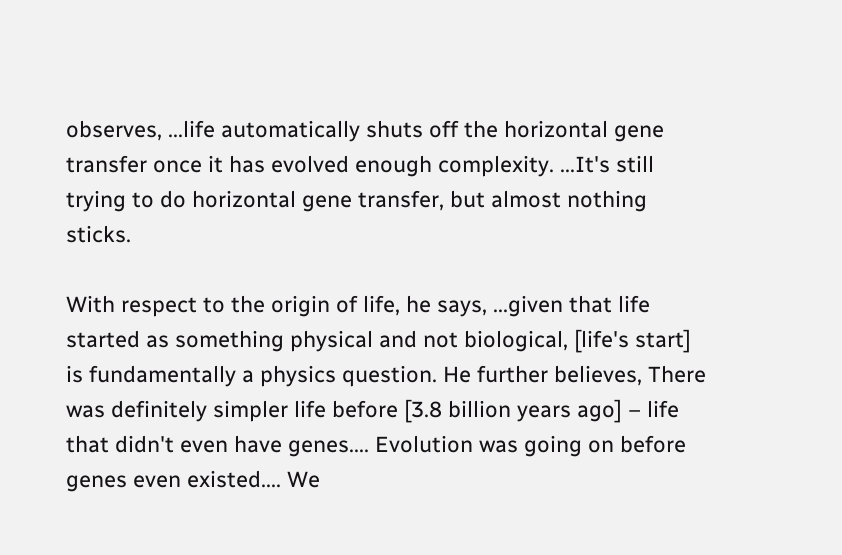observes, ...life automatically shuts off the horizontal gene transfer once it has evolved enough complexity. ...It's still trying to do horizontal gene transfer, but almost nothing sticks.

With respect to the origin of life, he says, ...given that life started as something physical and not biological, [life's start] is fundamentally a physics question. He further believes, There was definitely simpler life before [3.8 billion years ago] – life that didn't even have genes.... Evolution was going on before genes even existed.... We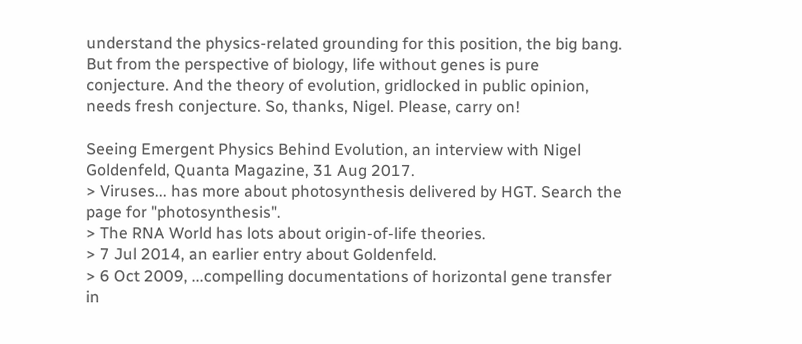understand the physics-related grounding for this position, the big bang. But from the perspective of biology, life without genes is pure conjecture. And the theory of evolution, gridlocked in public opinion, needs fresh conjecture. So, thanks, Nigel. Please, carry on!

Seeing Emergent Physics Behind Evolution, an interview with Nigel Goldenfeld, Quanta Magazine, 31 Aug 2017.
> Viruses... has more about photosynthesis delivered by HGT. Search the page for "photosynthesis".
> The RNA World has lots about origin-of-life theories.
> 7 Jul 2014, an earlier entry about Goldenfeld.
> 6 Oct 2009, ...compelling documentations of horizontal gene transfer in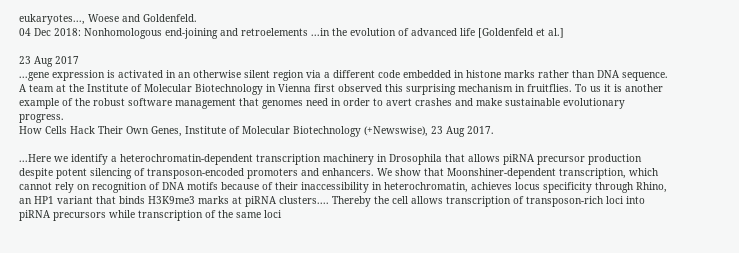eukaryotes..., Woese and Goldenfeld.
04 Dec 2018: Nonhomologous end-joining and retroelements ...in the evolution of advanced life [Goldenfeld et al.]

23 Aug 2017
...gene expression is activated in an otherwise silent region via a different code embedded in histone marks rather than DNA sequence. A team at the Institute of Molecular Biotechnology in Vienna first observed this surprising mechanism in fruitflies. To us it is another example of the robust software management that genomes need in order to avert crashes and make sustainable evolutionary progress.
How Cells Hack Their Own Genes, Institute of Molecular Biotechnology (+Newswise), 23 Aug 2017.

...Here we identify a heterochromatin-dependent transcription machinery in Drosophila that allows piRNA precursor production despite potent silencing of transposon-encoded promoters and enhancers. We show that Moonshiner-dependent transcription, which cannot rely on recognition of DNA motifs because of their inaccessibility in heterochromatin, achieves locus specificity through Rhino, an HP1 variant that binds H3K9me3 marks at piRNA clusters.... Thereby the cell allows transcription of transposon-rich loci into piRNA precursors while transcription of the same loci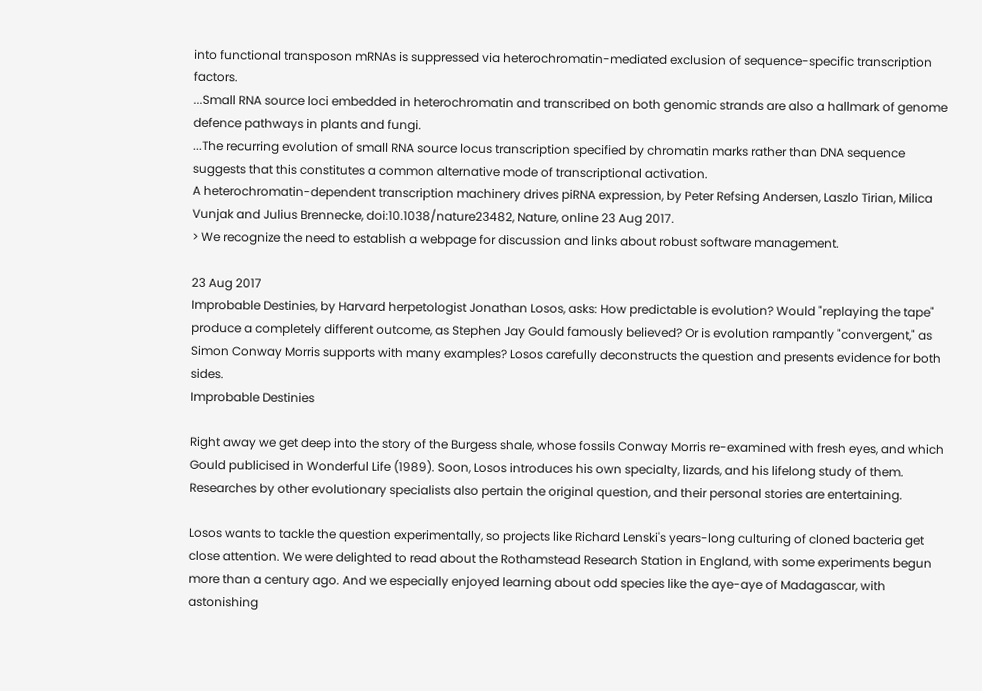into functional transposon mRNAs is suppressed via heterochromatin-mediated exclusion of sequence-specific transcription factors.
...Small RNA source loci embedded in heterochromatin and transcribed on both genomic strands are also a hallmark of genome defence pathways in plants and fungi.
...The recurring evolution of small RNA source locus transcription specified by chromatin marks rather than DNA sequence suggests that this constitutes a common alternative mode of transcriptional activation.
A heterochromatin-dependent transcription machinery drives piRNA expression, by Peter Refsing Andersen, Laszlo Tirian, Milica Vunjak and Julius Brennecke, doi:10.1038/nature23482, Nature, online 23 Aug 2017.
> We recognize the need to establish a webpage for discussion and links about robust software management.

23 Aug 2017
Improbable Destinies, by Harvard herpetologist Jonathan Losos, asks: How predictable is evolution? Would "replaying the tape" produce a completely different outcome, as Stephen Jay Gould famously believed? Or is evolution rampantly "convergent," as Simon Conway Morris supports with many examples? Losos carefully deconstructs the question and presents evidence for both sides.
Improbable Destinies

Right away we get deep into the story of the Burgess shale, whose fossils Conway Morris re-examined with fresh eyes, and which Gould publicised in Wonderful Life (1989). Soon, Losos introduces his own specialty, lizards, and his lifelong study of them. Researches by other evolutionary specialists also pertain the original question, and their personal stories are entertaining.

Losos wants to tackle the question experimentally, so projects like Richard Lenski's years-long culturing of cloned bacteria get close attention. We were delighted to read about the Rothamstead Research Station in England, with some experiments begun more than a century ago. And we especially enjoyed learning about odd species like the aye-aye of Madagascar, with astonishing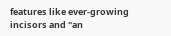features like ever-growing incisors and "an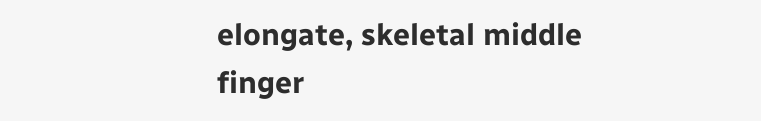elongate, skeletal middle finger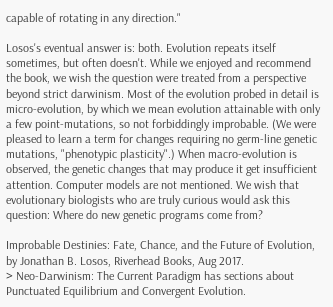capable of rotating in any direction."

Losos's eventual answer is: both. Evolution repeats itself sometimes, but often doesn't. While we enjoyed and recommend the book, we wish the question were treated from a perspective beyond strict darwinism. Most of the evolution probed in detail is micro-evolution, by which we mean evolution attainable with only a few point-mutations, so not forbiddingly improbable. (We were pleased to learn a term for changes requiring no germ-line genetic mutations, "phenotypic plasticity".) When macro-evolution is observed, the genetic changes that may produce it get insufficient attention. Computer models are not mentioned. We wish that evolutionary biologists who are truly curious would ask this question: Where do new genetic programs come from?

Improbable Destinies: Fate, Chance, and the Future of Evolution, by Jonathan B. Losos, Riverhead Books, Aug 2017.
> Neo-Darwinism: The Current Paradigm has sections about Punctuated Equilibrium and Convergent Evolution.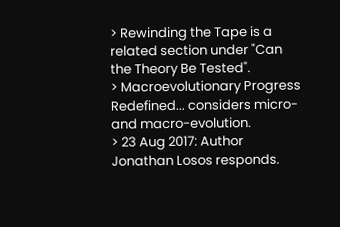> Rewinding the Tape is a related section under "Can the Theory Be Tested".
> Macroevolutionary Progress Redefined... considers micro- and macro-evolution.
> 23 Aug 2017: Author Jonathan Losos responds.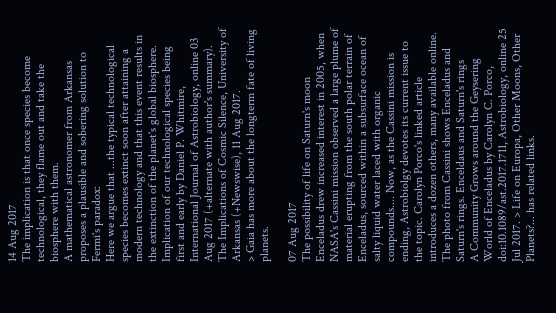14 Aug 2017
The implication is that once species become technological, they flame out and take the biosphere with them.
A mathematical astronomer from Arkansas proposes a plausible and sobering solution to Fermi's paradox:
Here we argue that ...the typical technological species becomes extinct soon after attaining a modern technology and that this event results in the extinction of the planet's global biosphere.
Implication of our technological species being first and early by Daniel P. Whitmire, International Journal of Astrobiology, online 03 Aug 2017 (+alternate with author's summary).
The Implications of Cosmic Silence, University of Arkansas (+Newswise), 11 Aug 2017.
> Gaia has more about the longterm fate of living planets.

07 Aug 2017
The possibility of life on Saturn's moon Enceladus drew increased interest in 2005, when NASA's Cassini mission observed a large plume of material erupting from the south polar terrain of Enceladus, sourced within a subsurface ocean of salty liquid water laced with organic compounds.... Now, as the Cassini mission is ending, Astrobiolgy devotes its current issue to the topic. Carolyn Porco's linked article introduces a dozen others, many available online. The photo from Cassini shows Enceladus and Saturn's rings. Enceldaus and Saturn's rings
A Community Grows around the Geysering World of Enceladus by Carolyn C. Porco, doi:10.1089/ast.2017.1711, Astrobiology, online 25 Jul 2017. > Life on Europa, Other Moons, Other Planets?... has related links.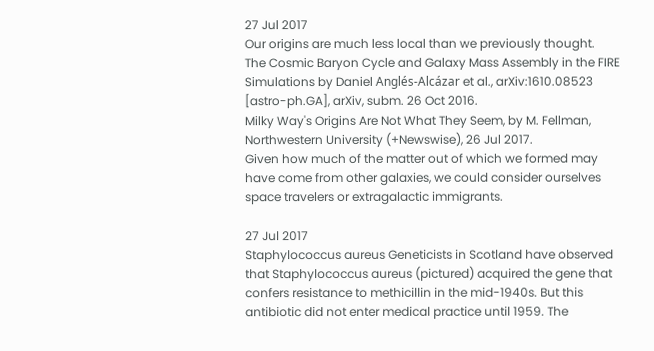27 Jul 2017
Our origins are much less local than we previously thought.
The Cosmic Baryon Cycle and Galaxy Mass Assembly in the FIRE Simulations by Daniel Anglés-Alcázar et al., arXiv:1610.08523 [astro-ph.GA], arXiv, subm. 26 Oct 2016.
Milky Way's Origins Are Not What They Seem, by M. Fellman, Northwestern University (+Newswise), 26 Jul 2017.
Given how much of the matter out of which we formed may have come from other galaxies, we could consider ourselves space travelers or extragalactic immigrants.

27 Jul 2017
Staphylococcus aureus Geneticists in Scotland have observed that Staphylococcus aureus (pictured) acquired the gene that confers resistance to methicillin in the mid-1940s. But this antibiotic did not enter medical practice until 1959. The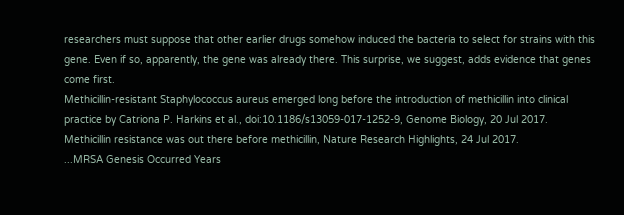researchers must suppose that other earlier drugs somehow induced the bacteria to select for strains with this gene. Even if so, apparently, the gene was already there. This surprise, we suggest, adds evidence that genes come first.
Methicillin-resistant Staphylococcus aureus emerged long before the introduction of methicillin into clinical practice by Catriona P. Harkins et al., doi:10.1186/s13059-017-1252-9, Genome Biology, 20 Jul 2017.
Methicillin resistance was out there before methicillin, Nature Research Highlights, 24 Jul 2017.
...MRSA Genesis Occurred Years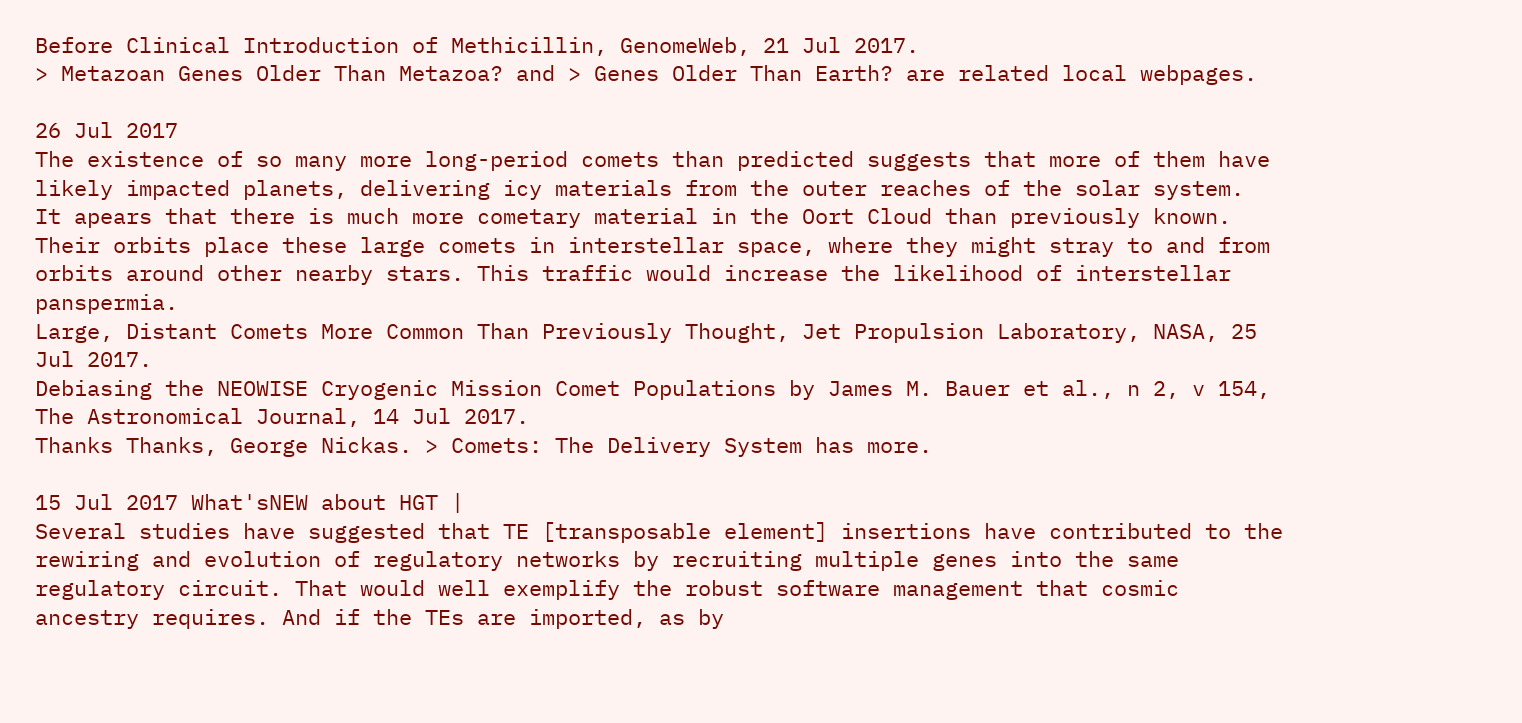Before Clinical Introduction of Methicillin, GenomeWeb, 21 Jul 2017.
> Metazoan Genes Older Than Metazoa? and > Genes Older Than Earth? are related local webpages.

26 Jul 2017
The existence of so many more long-period comets than predicted suggests that more of them have likely impacted planets, delivering icy materials from the outer reaches of the solar system.
It apears that there is much more cometary material in the Oort Cloud than previously known. Their orbits place these large comets in interstellar space, where they might stray to and from orbits around other nearby stars. This traffic would increase the likelihood of interstellar panspermia.
Large, Distant Comets More Common Than Previously Thought, Jet Propulsion Laboratory, NASA, 25 Jul 2017.
Debiasing the NEOWISE Cryogenic Mission Comet Populations by James M. Bauer et al., n 2, v 154, The Astronomical Journal, 14 Jul 2017.
Thanks Thanks, George Nickas. > Comets: The Delivery System has more.

15 Jul 2017 What'sNEW about HGT |
Several studies have suggested that TE [transposable element] insertions have contributed to the rewiring and evolution of regulatory networks by recruiting multiple genes into the same regulatory circuit. That would well exemplify the robust software management that cosmic ancestry requires. And if the TEs are imported, as by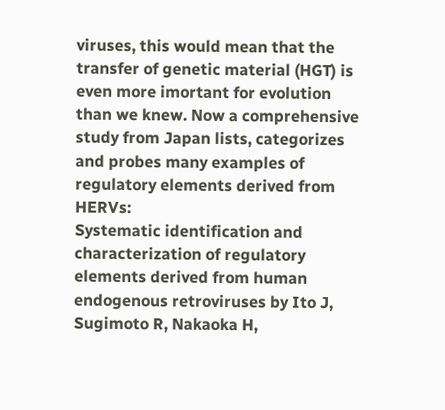viruses, this would mean that the transfer of genetic material (HGT) is even more imortant for evolution than we knew. Now a comprehensive study from Japan lists, categorizes and probes many examples of regulatory elements derived from HERVs:
Systematic identification and characterization of regulatory elements derived from human endogenous retroviruses by Ito J, Sugimoto R, Nakaoka H,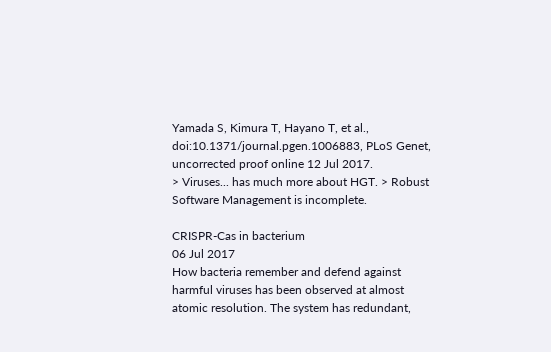Yamada S, Kimura T, Hayano T, et al., doi:10.1371/journal.pgen.1006883, PLoS Genet, uncorrected proof online 12 Jul 2017.
> Viruses... has much more about HGT. > Robust Software Management is incomplete.

CRISPR-Cas in bacterium
06 Jul 2017
How bacteria remember and defend against harmful viruses has been observed at almost atomic resolution. The system has redundant,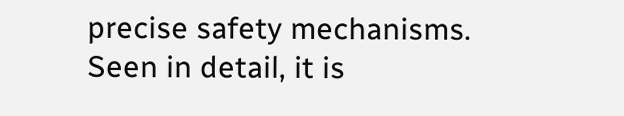precise safety mechanisms. Seen in detail, it is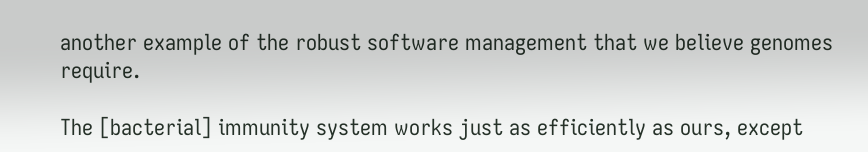another example of the robust software management that we believe genomes require.

The [bacterial] immunity system works just as efficiently as ours, except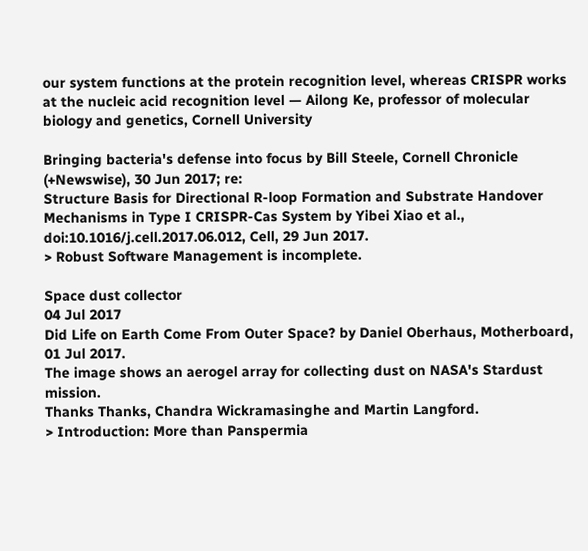our system functions at the protein recognition level, whereas CRISPR works at the nucleic acid recognition level — Ailong Ke, professor of molecular biology and genetics, Cornell University

Bringing bacteria's defense into focus by Bill Steele, Cornell Chronicle (+Newswise), 30 Jun 2017; re:
Structure Basis for Directional R-loop Formation and Substrate Handover Mechanisms in Type I CRISPR-Cas System by Yibei Xiao et al., doi:10.1016/j.cell.2017.06.012, Cell, 29 Jun 2017.
> Robust Software Management is incomplete.

Space dust collector
04 Jul 2017
Did Life on Earth Come From Outer Space? by Daniel Oberhaus, Motherboard, 01 Jul 2017.
The image shows an aerogel array for collecting dust on NASA's Stardust mission.
Thanks Thanks, Chandra Wickramasinghe and Martin Langford.
> Introduction: More than Panspermia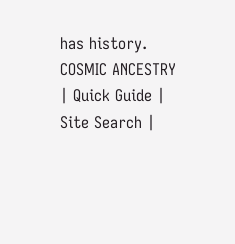has history.
COSMIC ANCESTRY | Quick Guide | Site Search |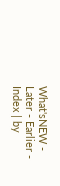What'sNEW - Later - Earlier - Index | by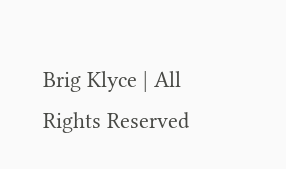Brig Klyce | All Rights Reserved